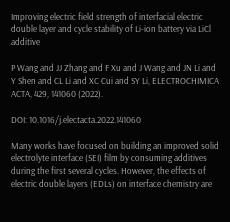Improving electric field strength of interfacial electric double layer and cycle stability of Li-ion battery via LiCl additive

P Wang and JJ Zhang and F Xu and J Wang and JN Li and Y Shen and CL Li and XC Cui and SY Li, ELECTROCHIMICA ACTA, 429, 141060 (2022).

DOI: 10.1016/j.electacta.2022.141060

Many works have focused on building an improved solid electrolyte interface (SEI) film by consuming additives during the first several cycles. However, the effects of electric double layers (EDLs) on interface chemistry are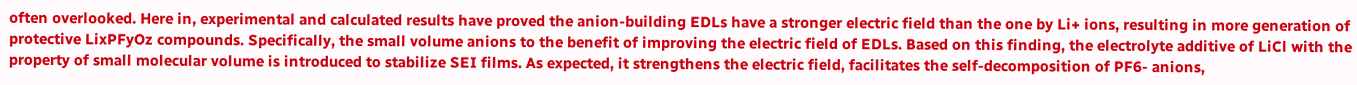often overlooked. Here in, experimental and calculated results have proved the anion-building EDLs have a stronger electric field than the one by Li+ ions, resulting in more generation of protective LixPFyOz compounds. Specifically, the small volume anions to the benefit of improving the electric field of EDLs. Based on this finding, the electrolyte additive of LiCl with the property of small molecular volume is introduced to stabilize SEI films. As expected, it strengthens the electric field, facilitates the self-decomposition of PF6- anions,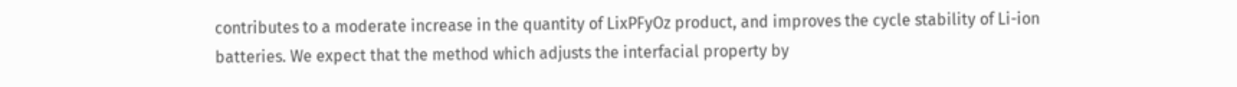contributes to a moderate increase in the quantity of LixPFyOz product, and improves the cycle stability of Li-ion batteries. We expect that the method which adjusts the interfacial property by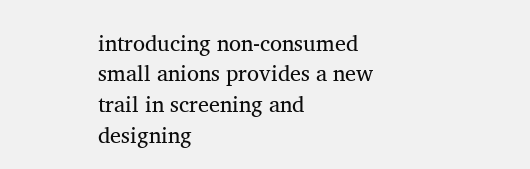introducing non-consumed small anions provides a new trail in screening and designing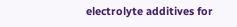electrolyte additives for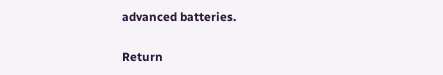advanced batteries.

Return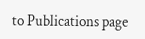to Publications page